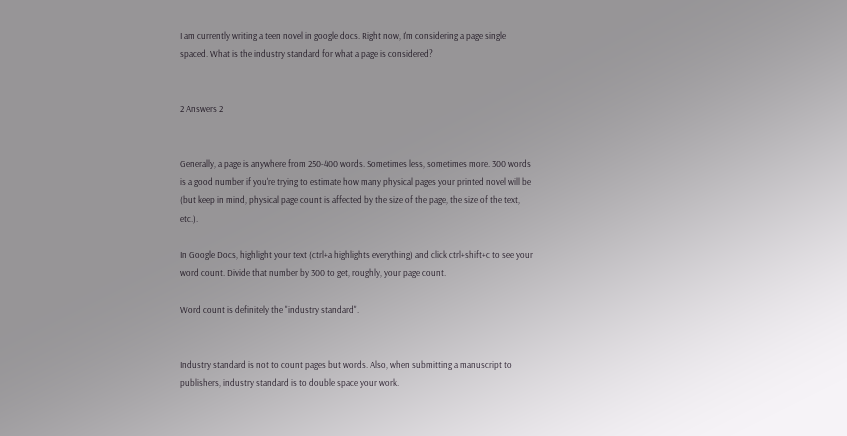I am currently writing a teen novel in google docs. Right now, I'm considering a page single spaced. What is the industry standard for what a page is considered?


2 Answers 2


Generally, a page is anywhere from 250-400 words. Sometimes less, sometimes more. 300 words is a good number if you're trying to estimate how many physical pages your printed novel will be (but keep in mind, physical page count is affected by the size of the page, the size of the text, etc.).

In Google Docs, highlight your text (ctrl+a highlights everything) and click ctrl+shift+c to see your word count. Divide that number by 300 to get, roughly, your page count.

Word count is definitely the "industry standard".


Industry standard is not to count pages but words. Also, when submitting a manuscript to publishers, industry standard is to double space your work.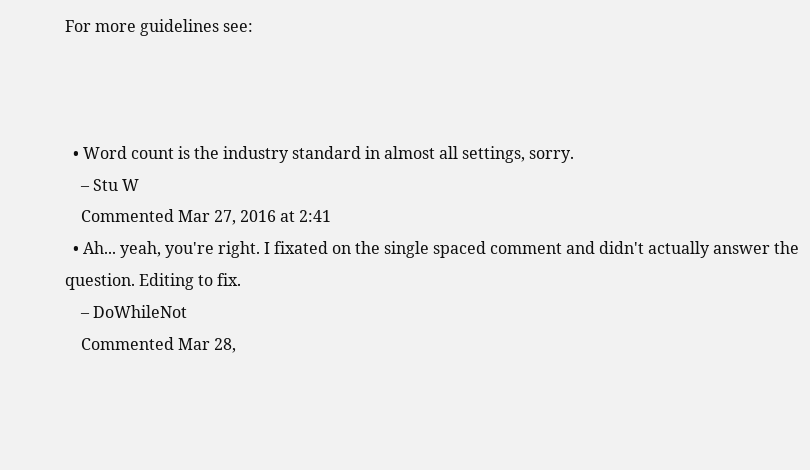For more guidelines see:



  • Word count is the industry standard in almost all settings, sorry.
    – Stu W
    Commented Mar 27, 2016 at 2:41
  • Ah... yeah, you're right. I fixated on the single spaced comment and didn't actually answer the question. Editing to fix.
    – DoWhileNot
    Commented Mar 28,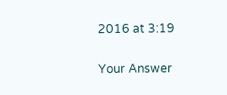2016 at 3:19

Your Answer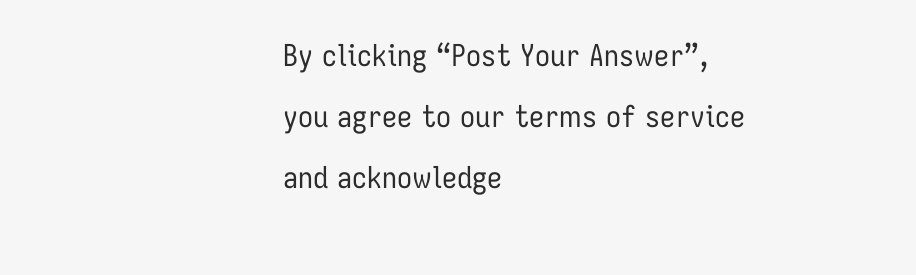By clicking “Post Your Answer”, you agree to our terms of service and acknowledge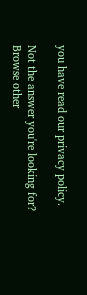you have read our privacy policy.

Not the answer you're looking for? Browse other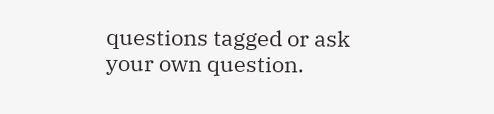questions tagged or ask your own question.